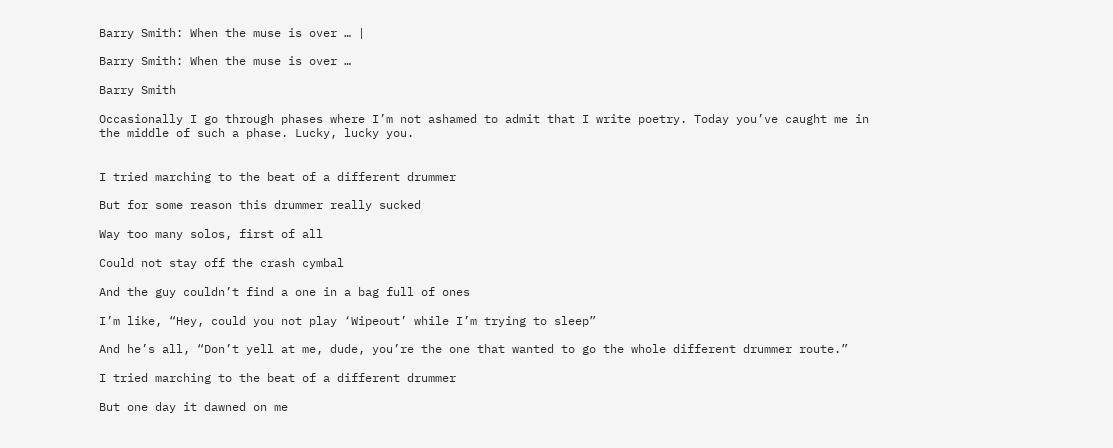Barry Smith: When the muse is over … |

Barry Smith: When the muse is over …

Barry Smith

Occasionally I go through phases where I’m not ashamed to admit that I write poetry. Today you’ve caught me in the middle of such a phase. Lucky, lucky you.


I tried marching to the beat of a different drummer

But for some reason this drummer really sucked

Way too many solos, first of all

Could not stay off the crash cymbal

And the guy couldn’t find a one in a bag full of ones

I’m like, “Hey, could you not play ‘Wipeout’ while I’m trying to sleep”

And he’s all, “Don’t yell at me, dude, you’re the one that wanted to go the whole different drummer route.”

I tried marching to the beat of a different drummer

But one day it dawned on me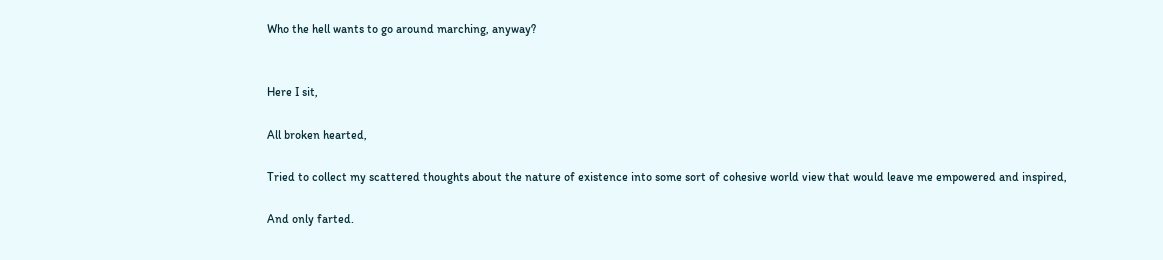Who the hell wants to go around marching, anyway?


Here I sit,

All broken hearted,

Tried to collect my scattered thoughts about the nature of existence into some sort of cohesive world view that would leave me empowered and inspired,

And only farted.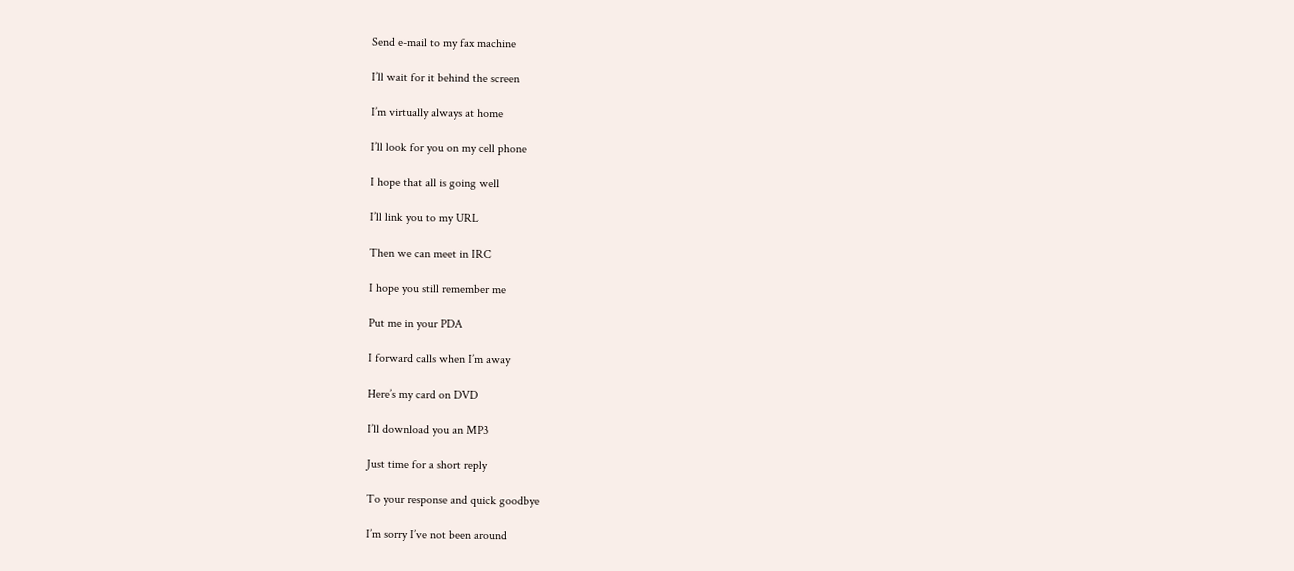Send e-mail to my fax machine

I’ll wait for it behind the screen

I’m virtually always at home

I’ll look for you on my cell phone

I hope that all is going well

I’ll link you to my URL

Then we can meet in IRC

I hope you still remember me

Put me in your PDA

I forward calls when I’m away

Here’s my card on DVD

I’ll download you an MP3

Just time for a short reply

To your response and quick goodbye

I’m sorry I’ve not been around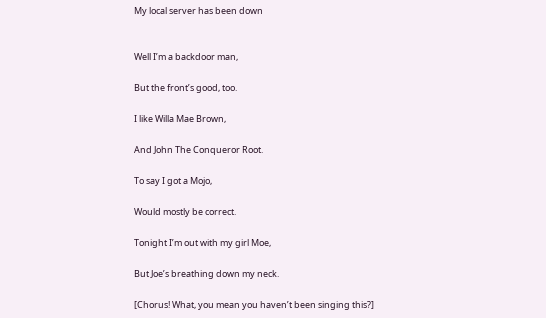My local server has been down


Well I’m a backdoor man,

But the front’s good, too.

I like Willa Mae Brown,

And John The Conqueror Root.

To say I got a Mojo,

Would mostly be correct.

Tonight I’m out with my girl Moe,

But Joe’s breathing down my neck.

[Chorus! What, you mean you haven’t been singing this?]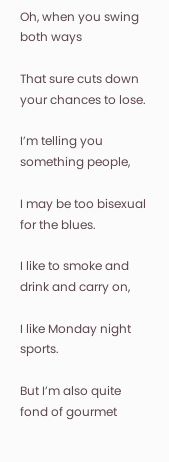Oh, when you swing both ways

That sure cuts down your chances to lose.

I’m telling you something people,

I may be too bisexual for the blues.

I like to smoke and drink and carry on,

I like Monday night sports.

But I’m also quite fond of gourmet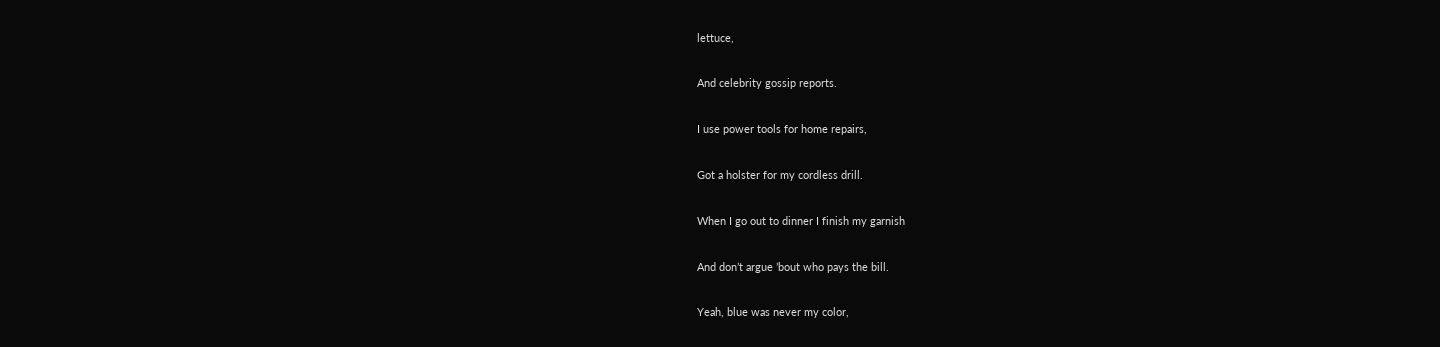lettuce,

And celebrity gossip reports.

I use power tools for home repairs,

Got a holster for my cordless drill.

When I go out to dinner I finish my garnish

And don’t argue ’bout who pays the bill.

Yeah, blue was never my color,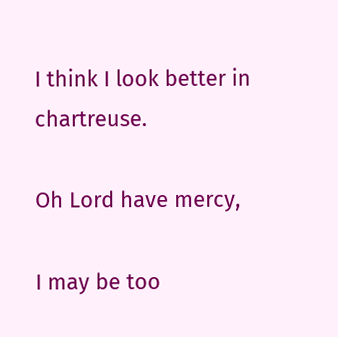I think I look better in chartreuse.

Oh Lord have mercy,

I may be too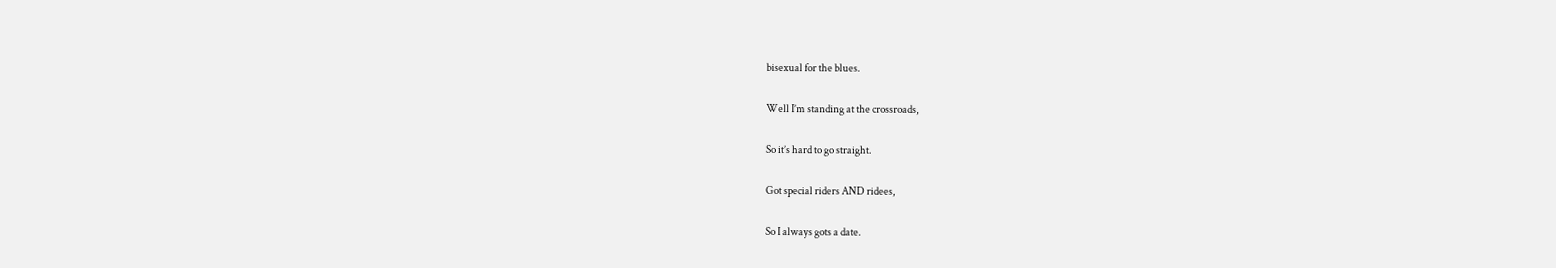bisexual for the blues.

Well I’m standing at the crossroads,

So it’s hard to go straight.

Got special riders AND ridees,

So I always gots a date.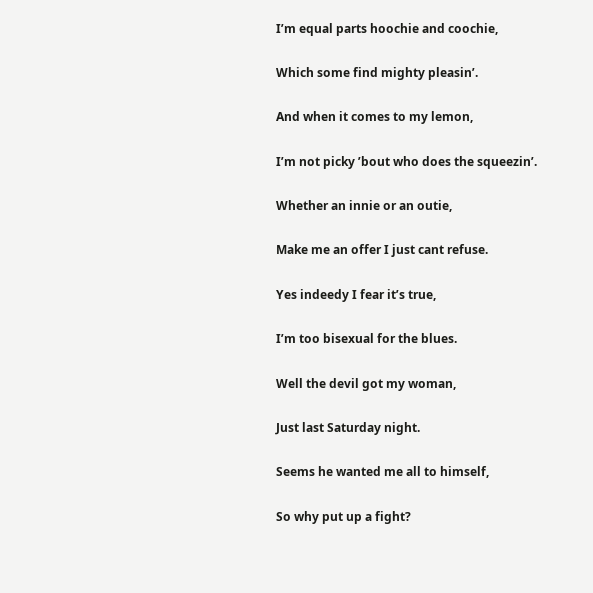I’m equal parts hoochie and coochie,

Which some find mighty pleasin’.

And when it comes to my lemon,

I’m not picky ’bout who does the squeezin’.

Whether an innie or an outie,

Make me an offer I just cant refuse.

Yes indeedy I fear it’s true,

I’m too bisexual for the blues.

Well the devil got my woman,

Just last Saturday night.

Seems he wanted me all to himself,

So why put up a fight?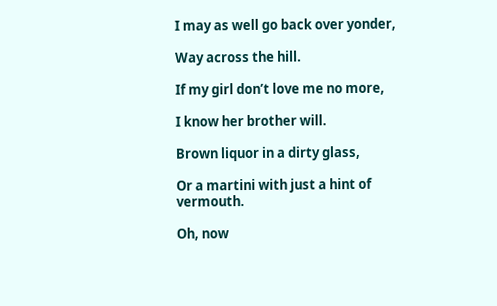I may as well go back over yonder,

Way across the hill.

If my girl don’t love me no more,

I know her brother will.

Brown liquor in a dirty glass,

Or a martini with just a hint of vermouth.

Oh, now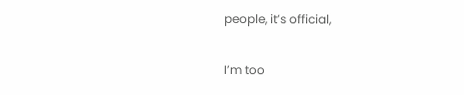people, it’s official,

I’m too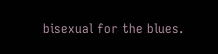bisexual for the blues.